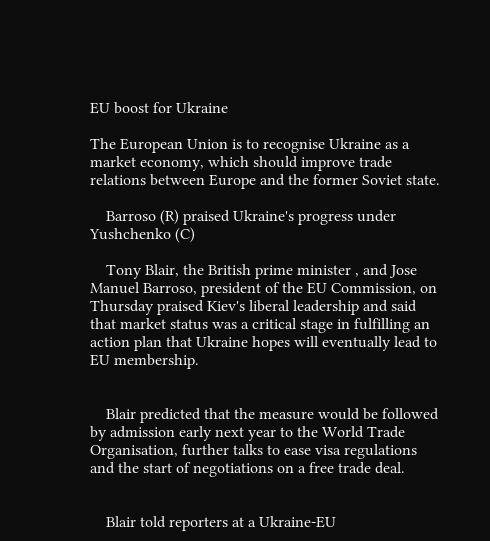EU boost for Ukraine

The European Union is to recognise Ukraine as a market economy, which should improve trade relations between Europe and the former Soviet state.

    Barroso (R) praised Ukraine's progress under Yushchenko (C)

    Tony Blair, the British prime minister , and Jose Manuel Barroso, president of the EU Commission, on Thursday praised Kiev's liberal leadership and said that market status was a critical stage in fulfilling an action plan that Ukraine hopes will eventually lead to EU membership.


    Blair predicted that the measure would be followed by admission early next year to the World Trade Organisation, further talks to ease visa regulations and the start of negotiations on a free trade deal.


    Blair told reporters at a Ukraine-EU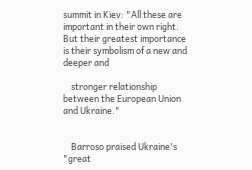summit in Kiev: "All these are important in their own right. But their greatest importance is their symbolism of a new and deeper and

    stronger relationship between the European Union and Ukraine."


    Barroso praised Ukraine's "great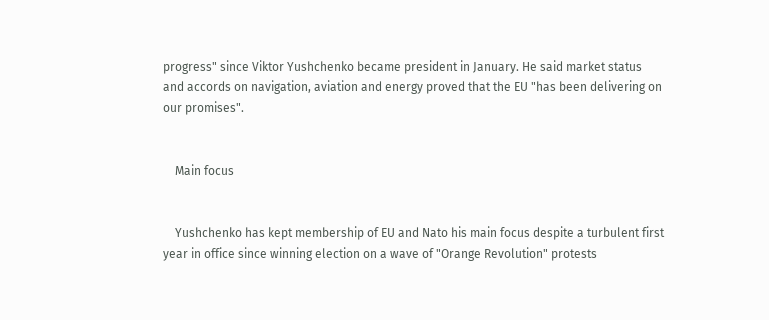progress" since Viktor Yushchenko became president in January. He said market status and accords on navigation, aviation and energy proved that the EU "has been delivering on our promises".


    Main focus


    Yushchenko has kept membership of EU and Nato his main focus despite a turbulent first year in office since winning election on a wave of "Orange Revolution" protests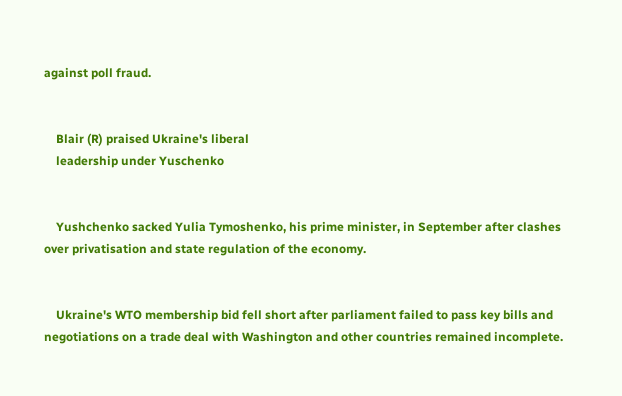against poll fraud.


    Blair (R) praised Ukraine's liberal
    leadership under Yuschenko


    Yushchenko sacked Yulia Tymoshenko, his prime minister, in September after clashes over privatisation and state regulation of the economy.


    Ukraine's WTO membership bid fell short after parliament failed to pass key bills and negotiations on a trade deal with Washington and other countries remained incomplete.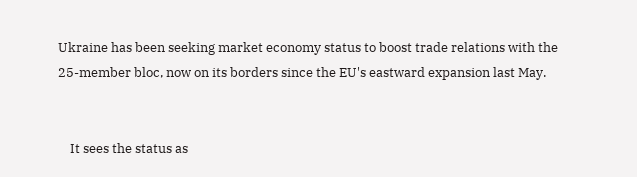Ukraine has been seeking market economy status to boost trade relations with the 25-member bloc, now on its borders since the EU's eastward expansion last May.


    It sees the status as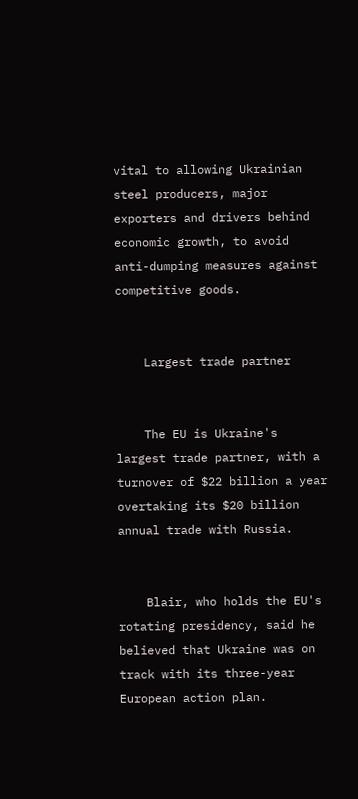vital to allowing Ukrainian steel producers, major exporters and drivers behind economic growth, to avoid anti-dumping measures against competitive goods.


    Largest trade partner


    The EU is Ukraine's largest trade partner, with a turnover of $22 billion a year overtaking its $20 billion annual trade with Russia.


    Blair, who holds the EU's rotating presidency, said he believed that Ukraine was on track with its three-year European action plan.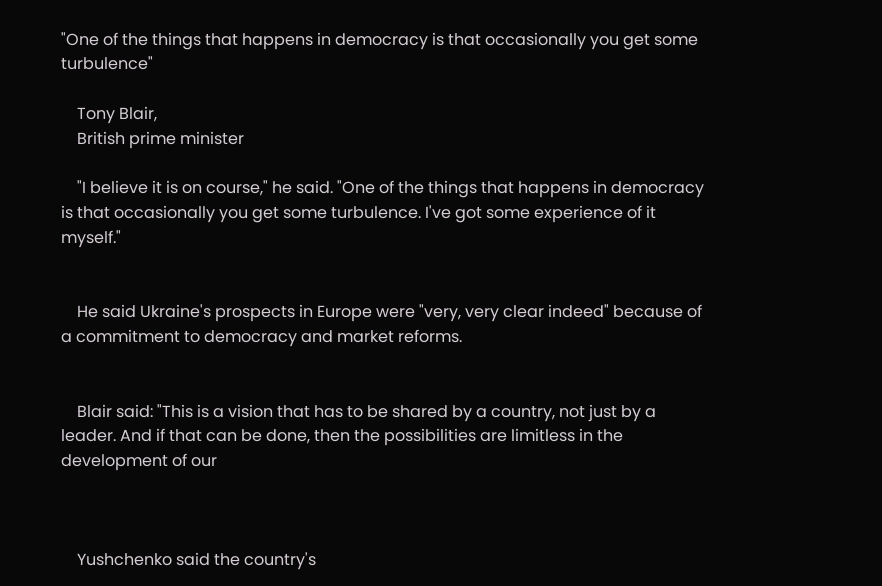"One of the things that happens in democracy is that occasionally you get some turbulence"

    Tony Blair,
    British prime minister

    "I believe it is on course," he said. "One of the things that happens in democracy is that occasionally you get some turbulence. I've got some experience of it myself."


    He said Ukraine's prospects in Europe were "very, very clear indeed" because of a commitment to democracy and market reforms.


    Blair said: "This is a vision that has to be shared by a country, not just by a leader. And if that can be done, then the possibilities are limitless in the development of our



    Yushchenko said the country's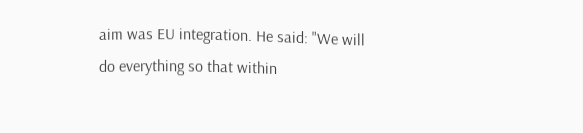aim was EU integration. He said: "We will do everything so that within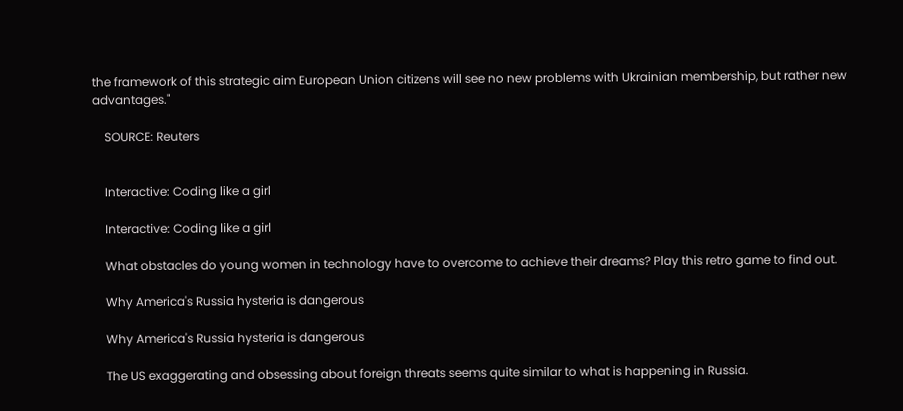the framework of this strategic aim European Union citizens will see no new problems with Ukrainian membership, but rather new advantages."

    SOURCE: Reuters


    Interactive: Coding like a girl

    Interactive: Coding like a girl

    What obstacles do young women in technology have to overcome to achieve their dreams? Play this retro game to find out.

    Why America's Russia hysteria is dangerous

    Why America's Russia hysteria is dangerous

    The US exaggerating and obsessing about foreign threats seems quite similar to what is happening in Russia.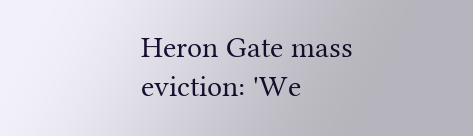Heron Gate mass eviction: 'We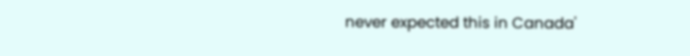never expected this in Canada'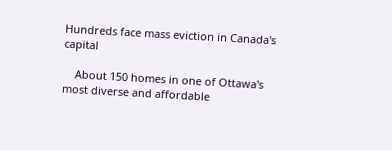Hundreds face mass eviction in Canada's capital

    About 150 homes in one of Ottawa's most diverse and affordable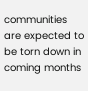communities are expected to be torn down in coming months